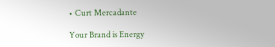• Curt Mercadante

Your Brand is Energy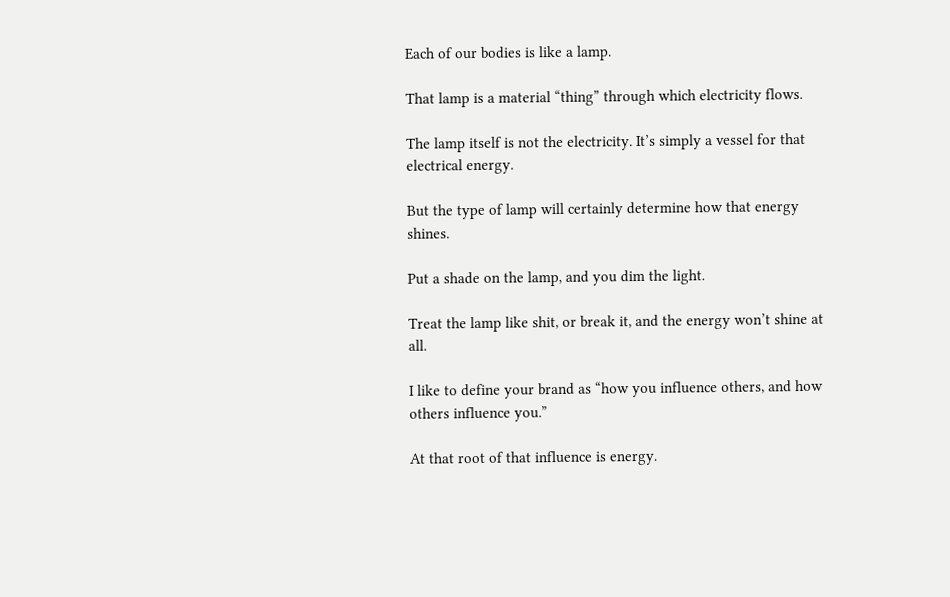Each of our bodies is like a lamp.

That lamp is a material “thing” through which electricity flows.

The lamp itself is not the electricity. It’s simply a vessel for that electrical energy.

But the type of lamp will certainly determine how that energy shines.

Put a shade on the lamp, and you dim the light.

Treat the lamp like shit, or break it, and the energy won’t shine at all.

I like to define your brand as “how you influence others, and how others influence you.”

At that root of that influence is energy.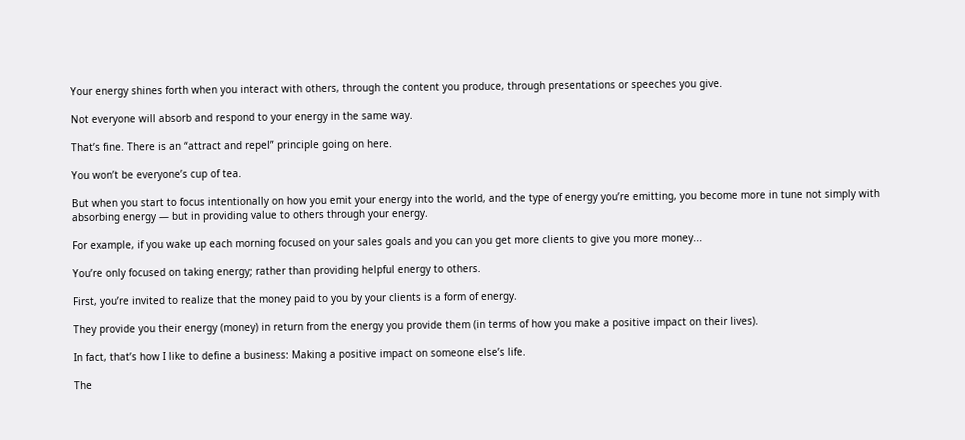Your energy shines forth when you interact with others, through the content you produce, through presentations or speeches you give.

Not everyone will absorb and respond to your energy in the same way.

That’s fine. There is an “attract and repel” principle going on here.

You won’t be everyone’s cup of tea.

But when you start to focus intentionally on how you emit your energy into the world, and the type of energy you’re emitting, you become more in tune not simply with absorbing energy — but in providing value to others through your energy.

For example, if you wake up each morning focused on your sales goals and you can you get more clients to give you more money...

You’re only focused on taking energy; rather than providing helpful energy to others.

First, you’re invited to realize that the money paid to you by your clients is a form of energy.

They provide you their energy (money) in return from the energy you provide them (in terms of how you make a positive impact on their lives).

In fact, that’s how I like to define a business: Making a positive impact on someone else’s life.

The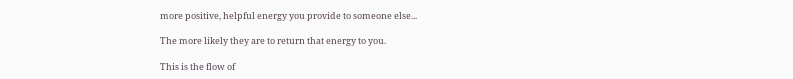more positive, helpful energy you provide to someone else...

The more likely they are to return that energy to you.

This is the flow of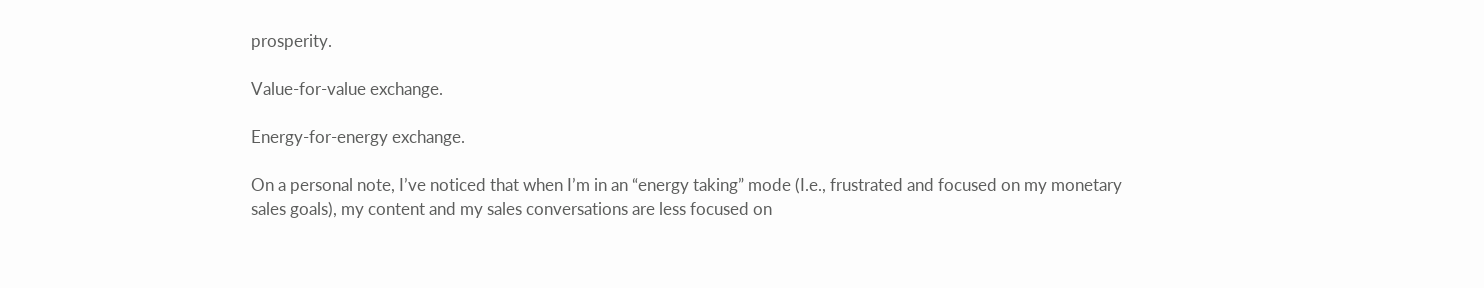prosperity.

Value-for-value exchange.

Energy-for-energy exchange.

On a personal note, I’ve noticed that when I’m in an “energy taking” mode (I.e., frustrated and focused on my monetary sales goals), my content and my sales conversations are less focused on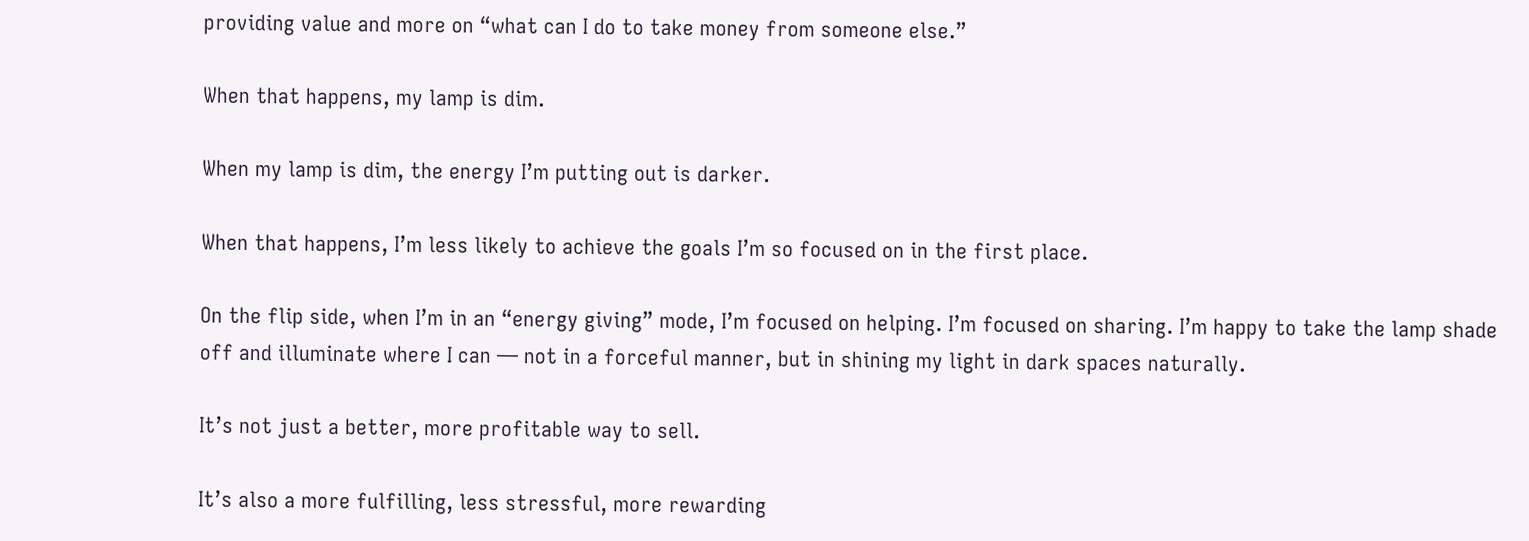providing value and more on “what can I do to take money from someone else.”

When that happens, my lamp is dim.

When my lamp is dim, the energy I’m putting out is darker.

When that happens, I’m less likely to achieve the goals I’m so focused on in the first place.

On the flip side, when I’m in an “energy giving” mode, I’m focused on helping. I’m focused on sharing. I’m happy to take the lamp shade off and illuminate where I can — not in a forceful manner, but in shining my light in dark spaces naturally.

It’s not just a better, more profitable way to sell.

It’s also a more fulfilling, less stressful, more rewarding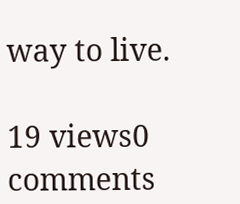way to live.

19 views0 comments